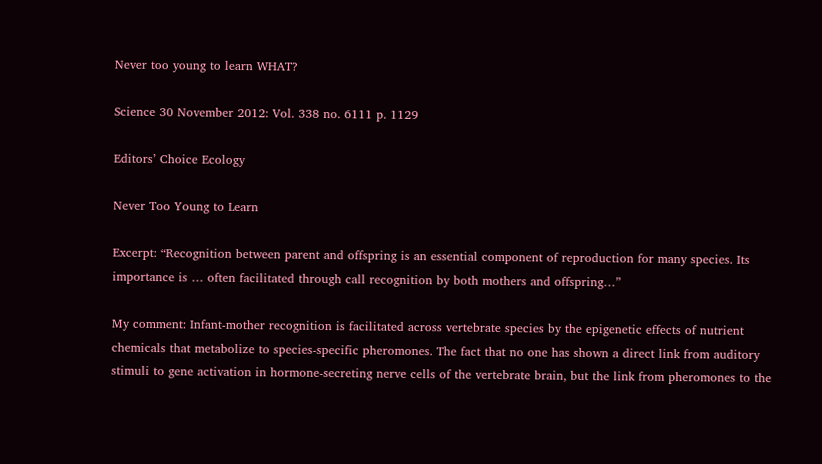Never too young to learn WHAT?

Science 30 November 2012: Vol. 338 no. 6111 p. 1129

Editors’ Choice Ecology

Never Too Young to Learn

Excerpt: “Recognition between parent and offspring is an essential component of reproduction for many species. Its importance is … often facilitated through call recognition by both mothers and offspring…”

My comment: Infant-mother recognition is facilitated across vertebrate species by the epigenetic effects of nutrient chemicals that metabolize to species-specific pheromones. The fact that no one has shown a direct link from auditory stimuli to gene activation in hormone-secreting nerve cells of the vertebrate brain, but the link from pheromones to the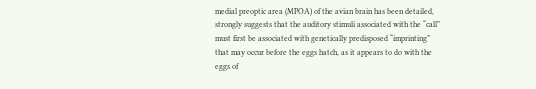medial preoptic area (MPOA) of the avian brain has been detailed, strongly suggests that the auditory stimuli associated with the “call” must first be associated with genetically predisposed “imprinting” that may occur before the eggs hatch, as it appears to do with the eggs of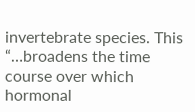invertebrate species. This “…broadens the time course over which hormonal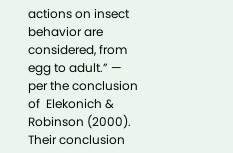actions on insect behavior are considered, from egg to adult.” — per the conclusion of  Elekonich & Robinson (2000). Their conclusion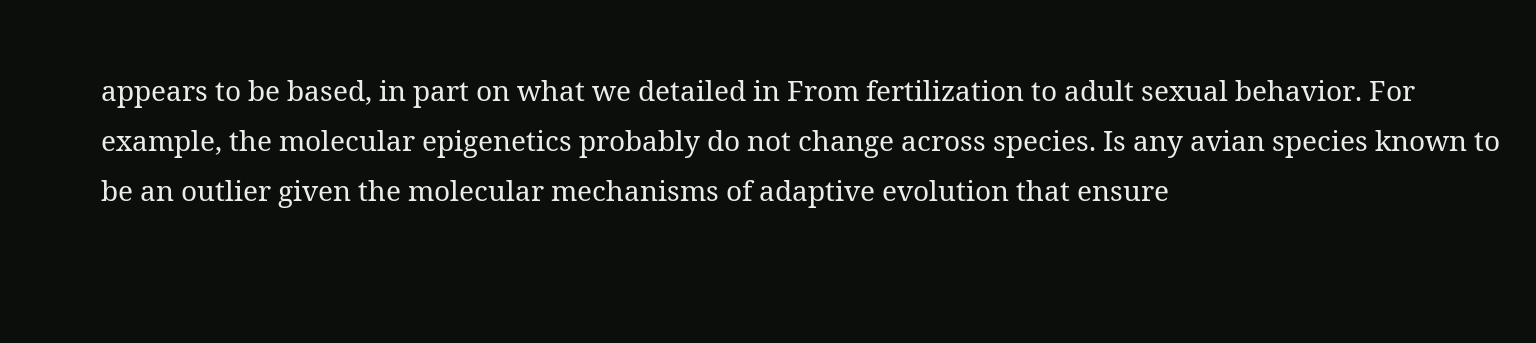appears to be based, in part on what we detailed in From fertilization to adult sexual behavior. For example, the molecular epigenetics probably do not change across species. Is any avian species known to be an outlier given the molecular mechanisms of adaptive evolution that ensure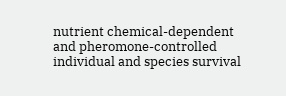nutrient chemical-dependent and pheromone-controlled individual and species survival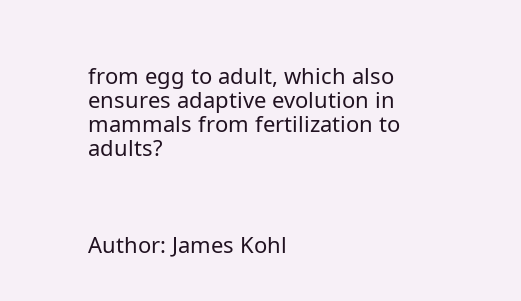from egg to adult, which also ensures adaptive evolution in mammals from fertilization to adults?



Author: James Kohl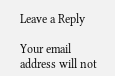Leave a Reply

Your email address will not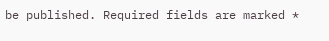be published. Required fields are marked *